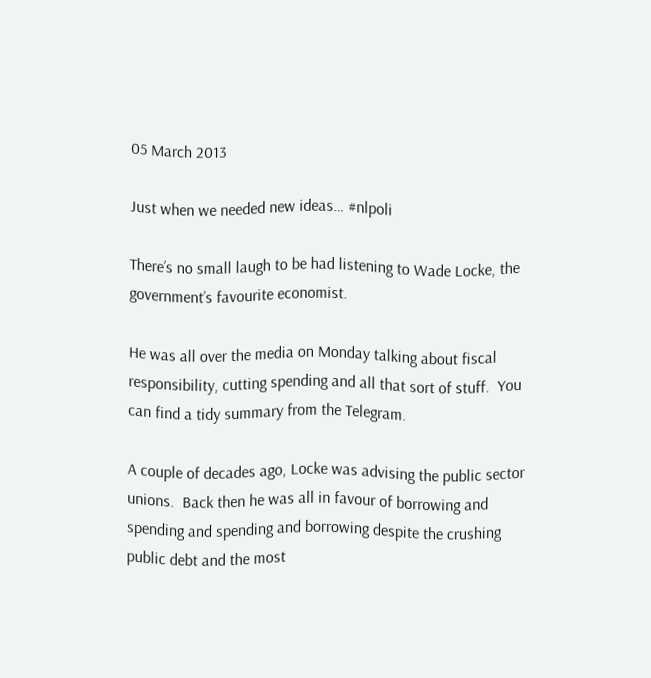05 March 2013

Just when we needed new ideas… #nlpoli

There’s no small laugh to be had listening to Wade Locke, the government’s favourite economist.

He was all over the media on Monday talking about fiscal responsibility, cutting spending and all that sort of stuff.  You can find a tidy summary from the Telegram.

A couple of decades ago, Locke was advising the public sector unions.  Back then he was all in favour of borrowing and spending and spending and borrowing despite the crushing public debt and the most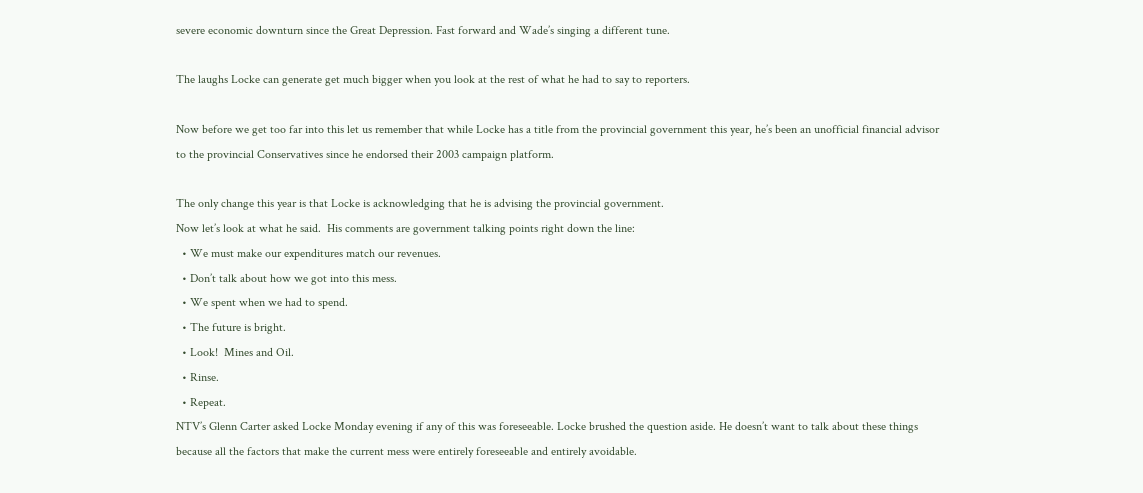severe economic downturn since the Great Depression. Fast forward and Wade’s singing a different tune.

The laughs Locke can generate get much bigger when you look at the rest of what he had to say to reporters.

Now before we get too far into this let us remember that while Locke has a title from the provincial government this year, he’s been an unofficial financial advisor to the provincial Conservatives since he endorsed their 2003 campaign platform.

The only change this year is that Locke is acknowledging that he is advising the provincial government.
Now let’s look at what he said.  His comments are government talking points right down the line:
  • We must make our expenditures match our revenues.
  • Don’t talk about how we got into this mess.
  • We spent when we had to spend.
  • The future is bright.
  • Look!  Mines and Oil.
  • Rinse.
  • Repeat.
NTV’s Glenn Carter asked Locke Monday evening if any of this was foreseeable. Locke brushed the question aside. He doesn’t want to talk about these things because all the factors that make the current mess were entirely foreseeable and entirely avoidable.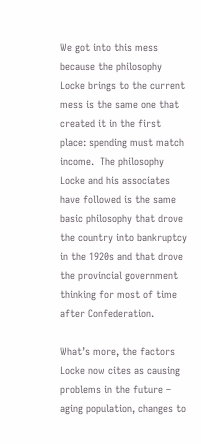We got into this mess because the philosophy Locke brings to the current mess is the same one that created it in the first place: spending must match income.  The philosophy Locke and his associates have followed is the same basic philosophy that drove the country into bankruptcy in the 1920s and that drove the provincial government thinking for most of time after Confederation.

What’s more, the factors Locke now cites as causing problems in the future – aging population, changes to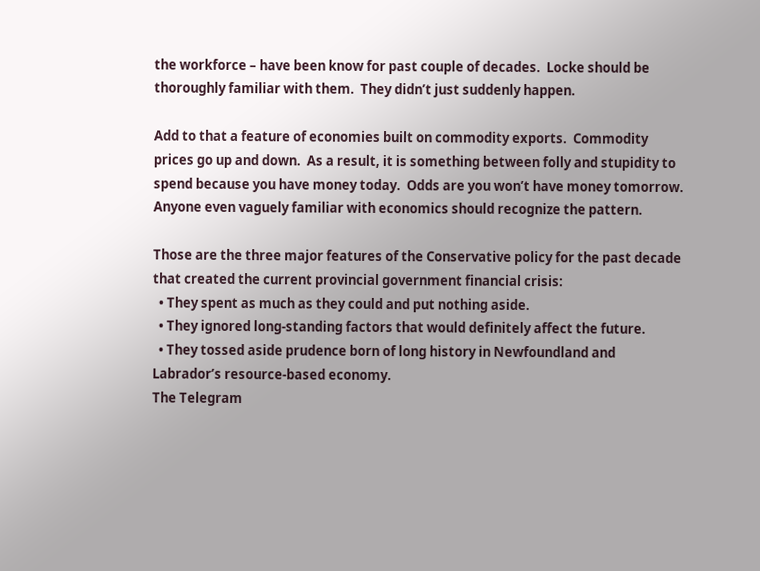the workforce – have been know for past couple of decades.  Locke should be thoroughly familiar with them.  They didn’t just suddenly happen.

Add to that a feature of economies built on commodity exports.  Commodity prices go up and down.  As a result, it is something between folly and stupidity to spend because you have money today.  Odds are you won’t have money tomorrow.  Anyone even vaguely familiar with economics should recognize the pattern.

Those are the three major features of the Conservative policy for the past decade that created the current provincial government financial crisis:
  • They spent as much as they could and put nothing aside.
  • They ignored long-standing factors that would definitely affect the future.
  • They tossed aside prudence born of long history in Newfoundland and Labrador’s resource-based economy.
The Telegram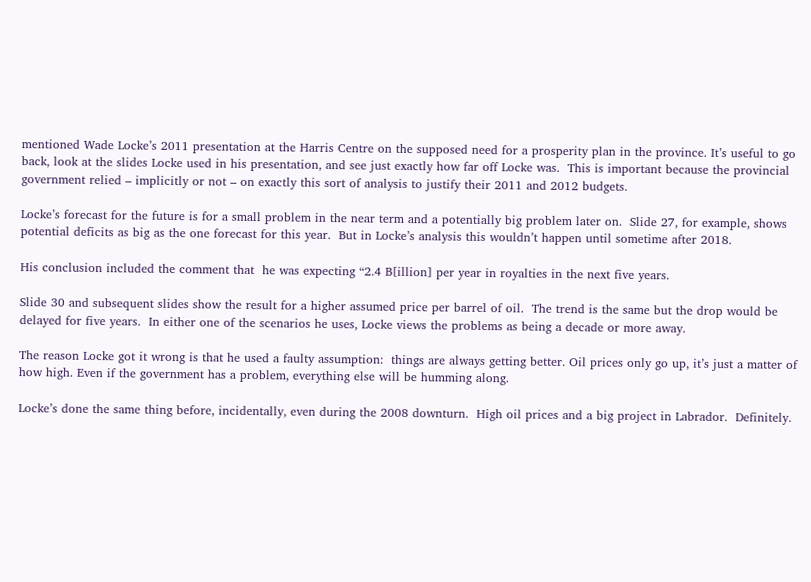mentioned Wade Locke’s 2011 presentation at the Harris Centre on the supposed need for a prosperity plan in the province. It’s useful to go back, look at the slides Locke used in his presentation, and see just exactly how far off Locke was.  This is important because the provincial government relied – implicitly or not – on exactly this sort of analysis to justify their 2011 and 2012 budgets.

Locke’s forecast for the future is for a small problem in the near term and a potentially big problem later on.  Slide 27, for example, shows potential deficits as big as the one forecast for this year.  But in Locke’s analysis this wouldn’t happen until sometime after 2018.

His conclusion included the comment that  he was expecting “2.4 B[illion] per year in royalties in the next five years.

Slide 30 and subsequent slides show the result for a higher assumed price per barrel of oil.  The trend is the same but the drop would be delayed for five years.  In either one of the scenarios he uses, Locke views the problems as being a decade or more away.

The reason Locke got it wrong is that he used a faulty assumption:  things are always getting better. Oil prices only go up, it’s just a matter of how high. Even if the government has a problem, everything else will be humming along.

Locke’s done the same thing before, incidentally, even during the 2008 downturn.  High oil prices and a big project in Labrador.  Definitely.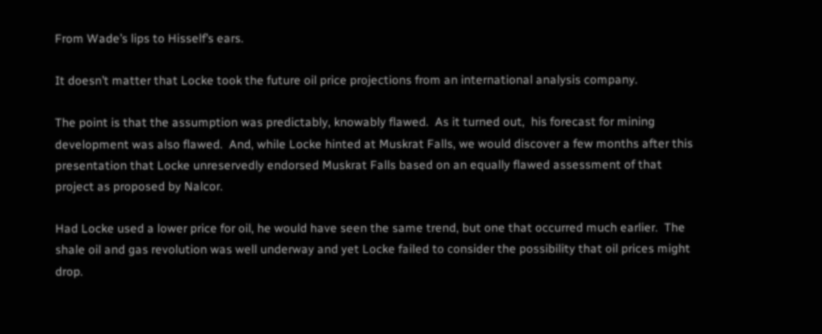From Wade’s lips to Hisself’s ears.

It doesn’t matter that Locke took the future oil price projections from an international analysis company.

The point is that the assumption was predictably, knowably flawed.  As it turned out,  his forecast for mining development was also flawed.  And, while Locke hinted at Muskrat Falls, we would discover a few months after this presentation that Locke unreservedly endorsed Muskrat Falls based on an equally flawed assessment of that project as proposed by Nalcor.

Had Locke used a lower price for oil, he would have seen the same trend, but one that occurred much earlier.  The shale oil and gas revolution was well underway and yet Locke failed to consider the possibility that oil prices might drop.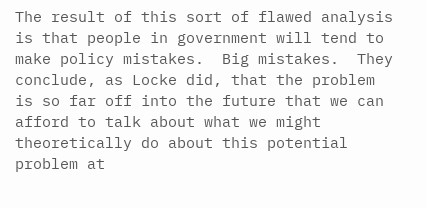The result of this sort of flawed analysis is that people in government will tend to make policy mistakes.  Big mistakes.  They conclude, as Locke did, that the problem is so far off into the future that we can afford to talk about what we might theoretically do about this potential problem at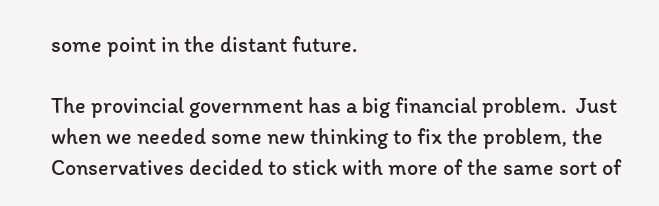some point in the distant future.

The provincial government has a big financial problem.  Just when we needed some new thinking to fix the problem, the Conservatives decided to stick with more of the same sort of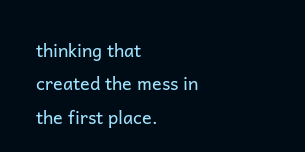thinking that created the mess in the first place.